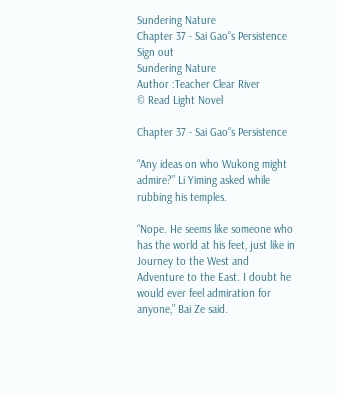Sundering Nature
Chapter 37 - Sai Gao“s Persistence
Sign out
Sundering Nature
Author :Teacher Clear River
© Read Light Novel

Chapter 37 - Sai Gao“s Persistence

“Any ideas on who Wukong might admire?” Li Yiming asked while rubbing his temples.

“Nope. He seems like someone who has the world at his feet, just like in Journey to the West and Adventure to the East. I doubt he would ever feel admiration for anyone,” Bai Ze said.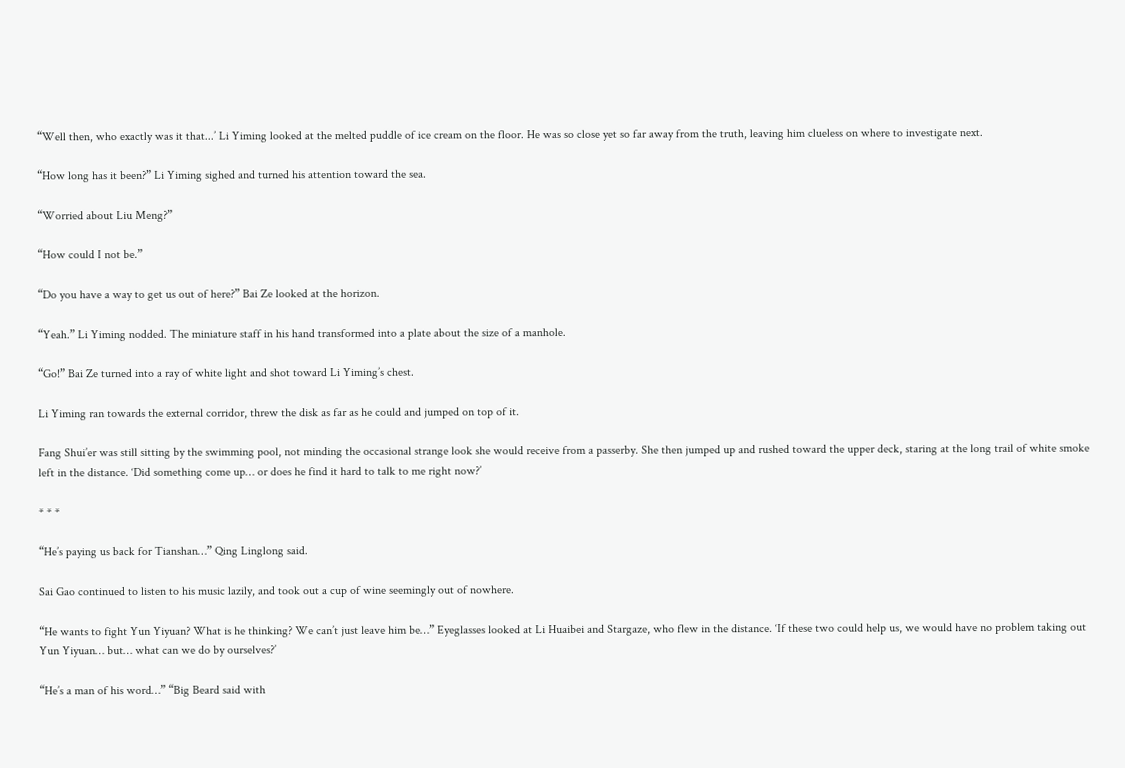“Well then, who exactly was it that...’ Li Yiming looked at the melted puddle of ice cream on the floor. He was so close yet so far away from the truth, leaving him clueless on where to investigate next.

“How long has it been?” Li Yiming sighed and turned his attention toward the sea.

“Worried about Liu Meng?”

“How could I not be.”

“Do you have a way to get us out of here?” Bai Ze looked at the horizon.

“Yeah.” Li Yiming nodded. The miniature staff in his hand transformed into a plate about the size of a manhole.

“Go!” Bai Ze turned into a ray of white light and shot toward Li Yiming’s chest.

Li Yiming ran towards the external corridor, threw the disk as far as he could and jumped on top of it.

Fang Shui’er was still sitting by the swimming pool, not minding the occasional strange look she would receive from a passerby. She then jumped up and rushed toward the upper deck, staring at the long trail of white smoke left in the distance. ‘Did something come up… or does he find it hard to talk to me right now?’

* * *

“He’s paying us back for Tianshan…” Qing Linglong said.

Sai Gao continued to listen to his music lazily, and took out a cup of wine seemingly out of nowhere.

“He wants to fight Yun Yiyuan? What is he thinking? We can’t just leave him be…” Eyeglasses looked at Li Huaibei and Stargaze, who flew in the distance. ‘If these two could help us, we would have no problem taking out Yun Yiyuan… but… what can we do by ourselves?’

“He’s a man of his word…” “Big Beard said with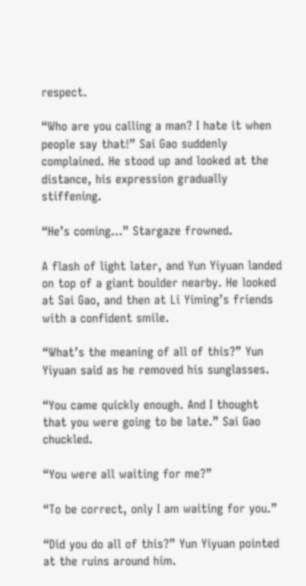respect.

“Who are you calling a man? I hate it when people say that!” Sai Gao suddenly complained. He stood up and looked at the distance, his expression gradually stiffening.

“He’s coming…” Stargaze frowned.

A flash of light later, and Yun Yiyuan landed on top of a giant boulder nearby. He looked at Sai Gao, and then at Li Yiming’s friends with a confident smile.

“What’s the meaning of all of this?” Yun Yiyuan said as he removed his sunglasses.

“You came quickly enough. And I thought that you were going to be late.” Sai Gao chuckled.

“You were all waiting for me?”

“To be correct, only I am waiting for you.”

“Did you do all of this?” Yun Yiyuan pointed at the ruins around him.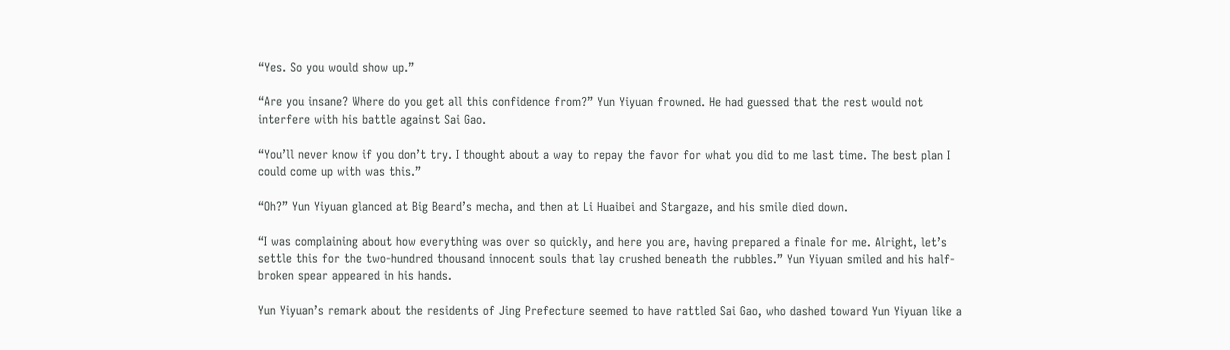“Yes. So you would show up.”

“Are you insane? Where do you get all this confidence from?” Yun Yiyuan frowned. He had guessed that the rest would not interfere with his battle against Sai Gao.

“You’ll never know if you don’t try. I thought about a way to repay the favor for what you did to me last time. The best plan I could come up with was this.”

“Oh?” Yun Yiyuan glanced at Big Beard’s mecha, and then at Li Huaibei and Stargaze, and his smile died down.

“I was complaining about how everything was over so quickly, and here you are, having prepared a finale for me. Alright, let’s settle this for the two-hundred thousand innocent souls that lay crushed beneath the rubbles.” Yun Yiyuan smiled and his half-broken spear appeared in his hands.

Yun Yiyuan’s remark about the residents of Jing Prefecture seemed to have rattled Sai Gao, who dashed toward Yun Yiyuan like a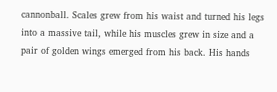cannonball. Scales grew from his waist and turned his legs into a massive tail, while his muscles grew in size and a pair of golden wings emerged from his back. His hands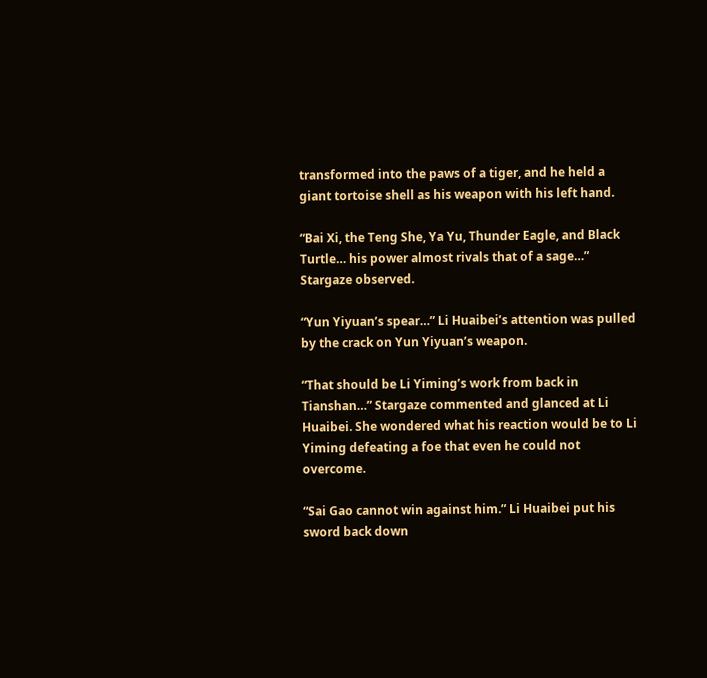transformed into the paws of a tiger, and he held a giant tortoise shell as his weapon with his left hand.

“Bai Xi, the Teng She, Ya Yu, Thunder Eagle, and Black Turtle… his power almost rivals that of a sage…” Stargaze observed.

“Yun Yiyuan’s spear…” Li Huaibei’s attention was pulled by the crack on Yun Yiyuan’s weapon.

“That should be Li Yiming’s work from back in Tianshan…” Stargaze commented and glanced at Li Huaibei. She wondered what his reaction would be to Li Yiming defeating a foe that even he could not overcome.

“Sai Gao cannot win against him.” Li Huaibei put his sword back down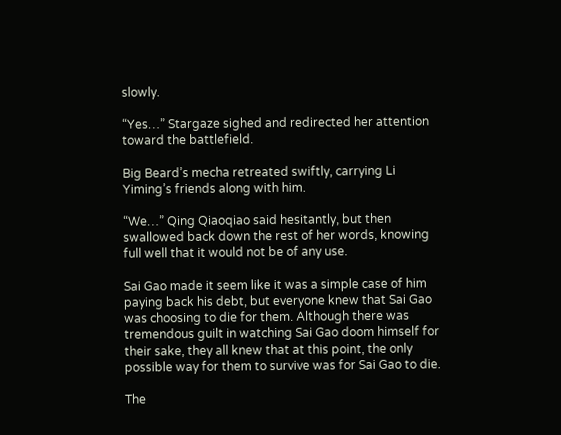slowly.

“Yes…” Stargaze sighed and redirected her attention toward the battlefield.

Big Beard’s mecha retreated swiftly, carrying Li Yiming’s friends along with him.

“We…” Qing Qiaoqiao said hesitantly, but then swallowed back down the rest of her words, knowing full well that it would not be of any use.

Sai Gao made it seem like it was a simple case of him paying back his debt, but everyone knew that Sai Gao was choosing to die for them. Although there was tremendous guilt in watching Sai Gao doom himself for their sake, they all knew that at this point, the only possible way for them to survive was for Sai Gao to die.

The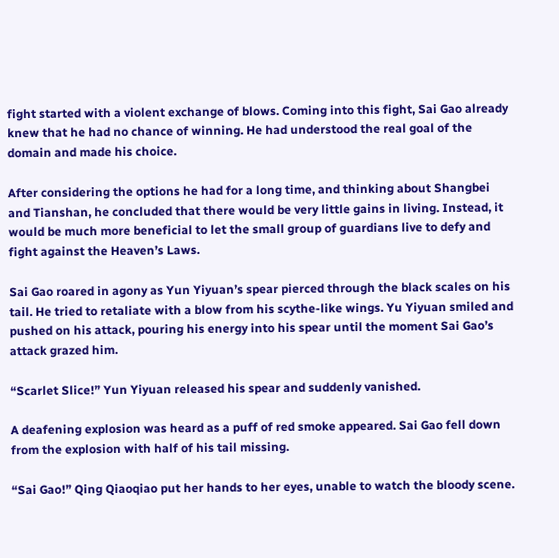fight started with a violent exchange of blows. Coming into this fight, Sai Gao already knew that he had no chance of winning. He had understood the real goal of the domain and made his choice.

After considering the options he had for a long time, and thinking about Shangbei and Tianshan, he concluded that there would be very little gains in living. Instead, it would be much more beneficial to let the small group of guardians live to defy and fight against the Heaven’s Laws.

Sai Gao roared in agony as Yun Yiyuan’s spear pierced through the black scales on his tail. He tried to retaliate with a blow from his scythe-like wings. Yu Yiyuan smiled and pushed on his attack, pouring his energy into his spear until the moment Sai Gao’s attack grazed him.

“Scarlet Slice!” Yun Yiyuan released his spear and suddenly vanished.

A deafening explosion was heard as a puff of red smoke appeared. Sai Gao fell down from the explosion with half of his tail missing.

“Sai Gao!” Qing Qiaoqiao put her hands to her eyes, unable to watch the bloody scene.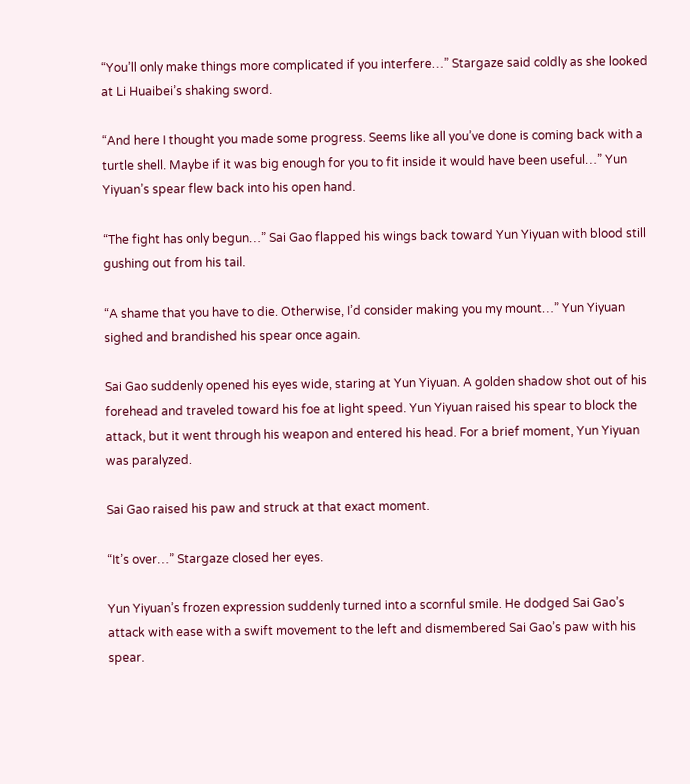“You’ll only make things more complicated if you interfere…” Stargaze said coldly as she looked at Li Huaibei’s shaking sword.

“And here I thought you made some progress. Seems like all you’ve done is coming back with a turtle shell. Maybe if it was big enough for you to fit inside it would have been useful…” Yun Yiyuan’s spear flew back into his open hand.

“The fight has only begun…” Sai Gao flapped his wings back toward Yun Yiyuan with blood still gushing out from his tail.

“A shame that you have to die. Otherwise, I’d consider making you my mount…” Yun Yiyuan sighed and brandished his spear once again.

Sai Gao suddenly opened his eyes wide, staring at Yun Yiyuan. A golden shadow shot out of his forehead and traveled toward his foe at light speed. Yun Yiyuan raised his spear to block the attack, but it went through his weapon and entered his head. For a brief moment, Yun Yiyuan was paralyzed.

Sai Gao raised his paw and struck at that exact moment.

“It’s over…” Stargaze closed her eyes.

Yun Yiyuan’s frozen expression suddenly turned into a scornful smile. He dodged Sai Gao’s attack with ease with a swift movement to the left and dismembered Sai Gao’s paw with his spear.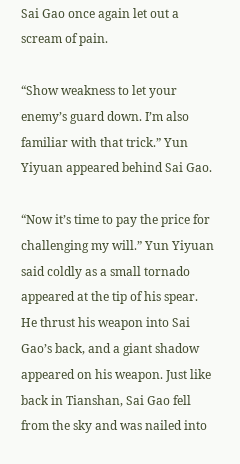Sai Gao once again let out a scream of pain.

“Show weakness to let your enemy’s guard down. I’m also familiar with that trick.” Yun Yiyuan appeared behind Sai Gao.

“Now it’s time to pay the price for challenging my will.” Yun Yiyuan said coldly as a small tornado appeared at the tip of his spear. He thrust his weapon into Sai Gao’s back, and a giant shadow appeared on his weapon. Just like back in Tianshan, Sai Gao fell from the sky and was nailed into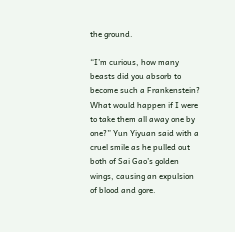the ground.

“I’m curious, how many beasts did you absorb to become such a Frankenstein? What would happen if I were to take them all away one by one?” Yun Yiyuan said with a cruel smile as he pulled out both of Sai Gao’s golden wings, causing an expulsion of blood and gore.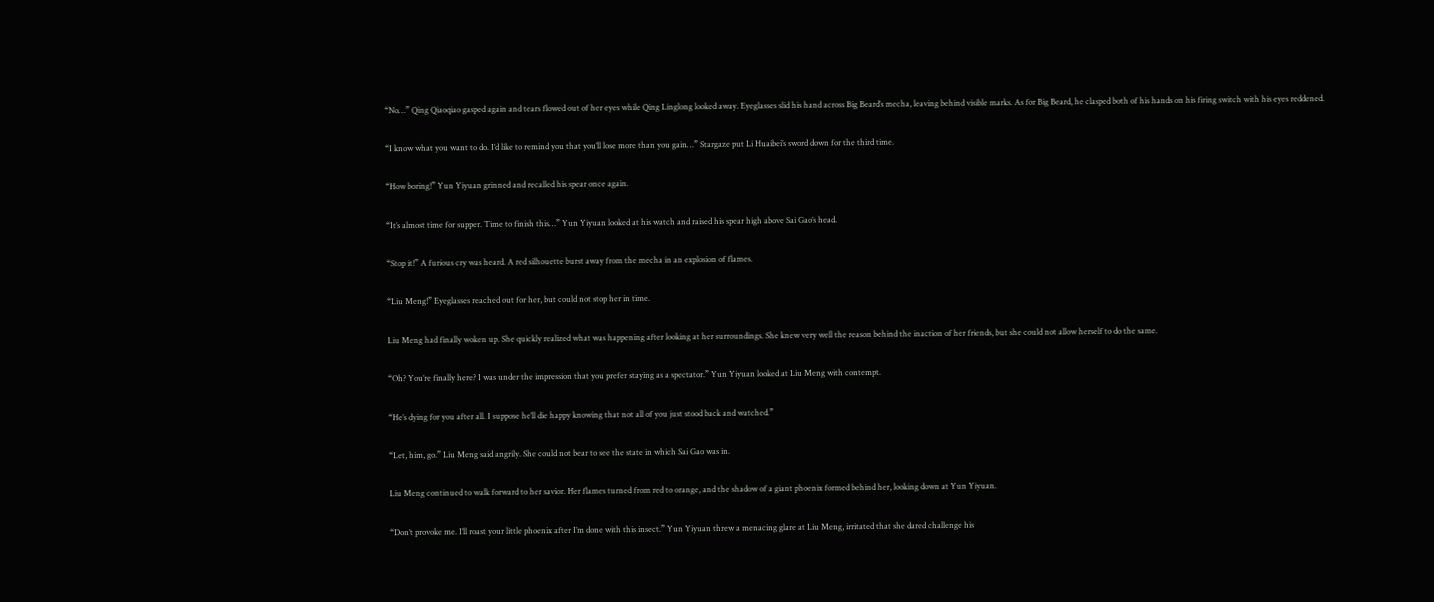“No…” Qing Qiaoqiao gasped again and tears flowed out of her eyes while Qing Linglong looked away. Eyeglasses slid his hand across Big Beard’s mecha, leaving behind visible marks. As for Big Beard, he clasped both of his hands on his firing switch with his eyes reddened.

“I know what you want to do. I’d like to remind you that you’ll lose more than you gain…” Stargaze put Li Huaibei’s sword down for the third time.

“How boring!” Yun Yiyuan grinned and recalled his spear once again.

“It’s almost time for supper. Time to finish this…” Yun Yiyuan looked at his watch and raised his spear high above Sai Gao’s head.

“Stop it!” A furious cry was heard. A red silhouette burst away from the mecha in an explosion of flames.

“Liu Meng!” Eyeglasses reached out for her, but could not stop her in time.

Liu Meng had finally woken up. She quickly realized what was happening after looking at her surroundings. She knew very well the reason behind the inaction of her friends, but she could not allow herself to do the same.

“Oh? You’re finally here? I was under the impression that you prefer staying as a spectator.” Yun Yiyuan looked at Liu Meng with contempt.

“He’s dying for you after all. I suppose he’ll die happy knowing that not all of you just stood back and watched.”

“Let, him, go.” Liu Meng said angrily. She could not bear to see the state in which Sai Gao was in.

Liu Meng continued to walk forward to her savior. Her flames turned from red to orange, and the shadow of a giant phoenix formed behind her, looking down at Yun Yiyuan.

“Don’t provoke me. I’ll roast your little phoenix after I’m done with this insect.” Yun Yiyuan threw a menacing glare at Liu Meng, irritated that she dared challenge his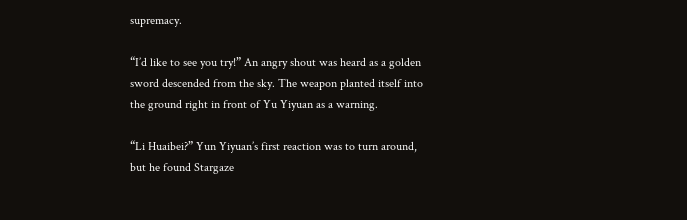supremacy.

“I’d like to see you try!” An angry shout was heard as a golden sword descended from the sky. The weapon planted itself into the ground right in front of Yu Yiyuan as a warning.

“Li Huaibei?” Yun Yiyuan’s first reaction was to turn around, but he found Stargaze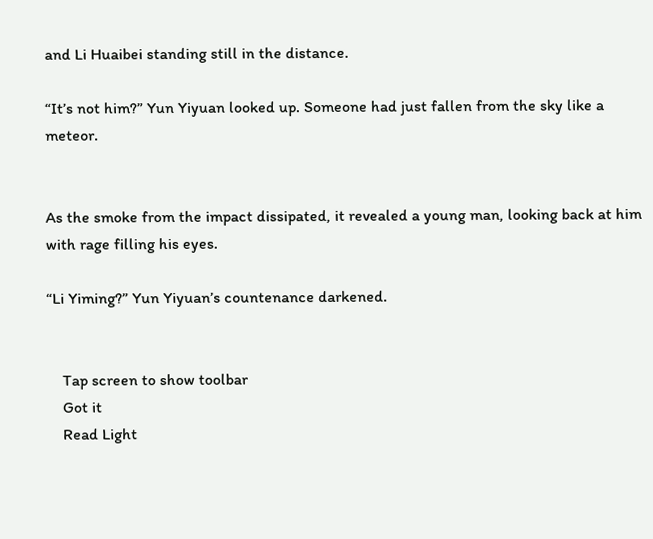and Li Huaibei standing still in the distance.

“It’s not him?” Yun Yiyuan looked up. Someone had just fallen from the sky like a meteor.


As the smoke from the impact dissipated, it revealed a young man, looking back at him with rage filling his eyes.

“Li Yiming?” Yun Yiyuan’s countenance darkened.


    Tap screen to show toolbar
    Got it
    Read Light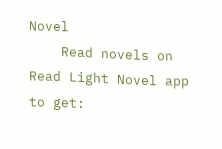Novel
    Read novels on Read Light Novel app to get: